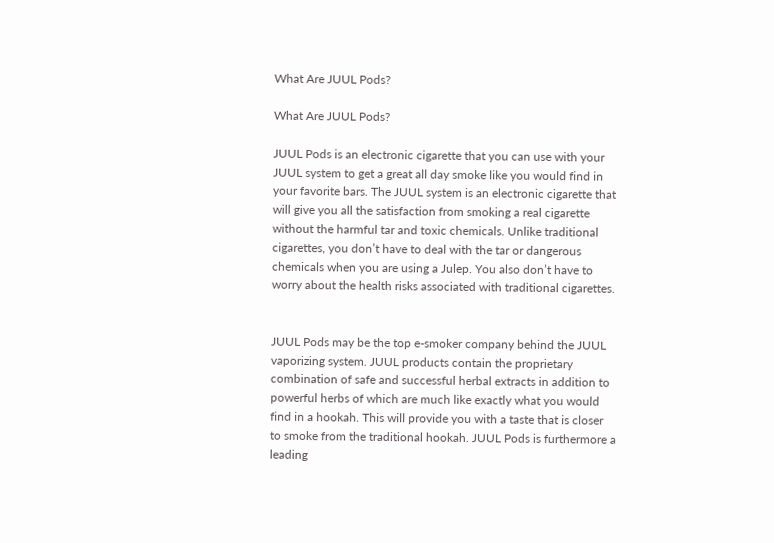What Are JUUL Pods?

What Are JUUL Pods?

JUUL Pods is an electronic cigarette that you can use with your JUUL system to get a great all day smoke like you would find in your favorite bars. The JUUL system is an electronic cigarette that will give you all the satisfaction from smoking a real cigarette without the harmful tar and toxic chemicals. Unlike traditional cigarettes, you don’t have to deal with the tar or dangerous chemicals when you are using a Julep. You also don’t have to worry about the health risks associated with traditional cigarettes.


JUUL Pods may be the top e-smoker company behind the JUUL vaporizing system. JUUL products contain the proprietary combination of safe and successful herbal extracts in addition to powerful herbs of which are much like exactly what you would find in a hookah. This will provide you with a taste that is closer to smoke from the traditional hookah. JUUL Pods is furthermore a leading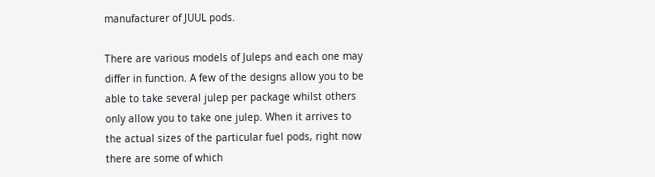manufacturer of JUUL pods.

There are various models of Juleps and each one may differ in function. A few of the designs allow you to be able to take several julep per package whilst others only allow you to take one julep. When it arrives to the actual sizes of the particular fuel pods, right now there are some of which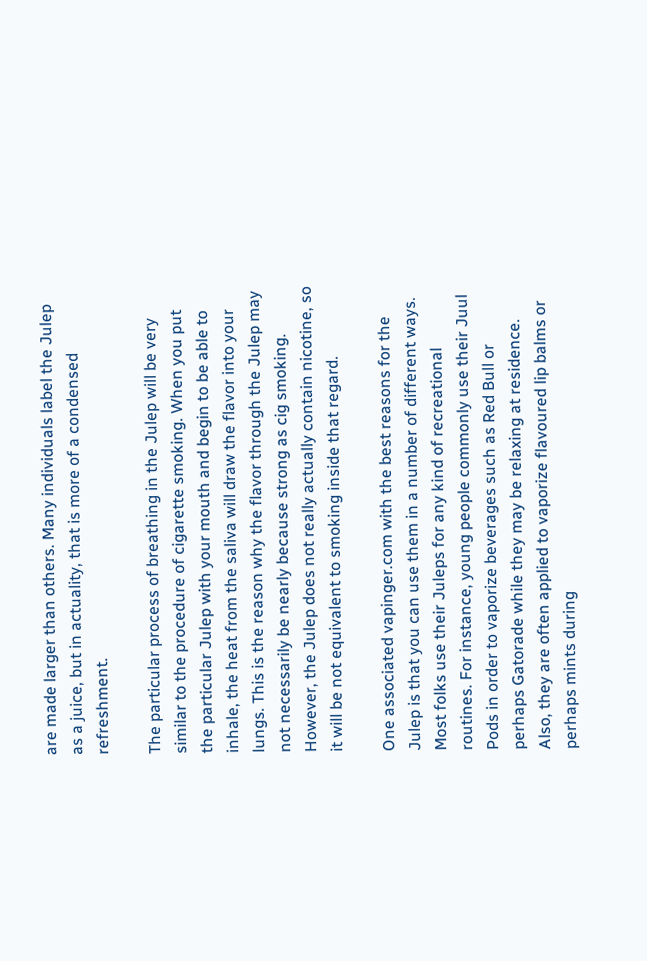are made larger than others. Many individuals label the Julep as a juice, but in actuality, that is more of a condensed refreshment.

The particular process of breathing in the Julep will be very similar to the procedure of cigarette smoking. When you put the particular Julep with your mouth and begin to be able to inhale, the heat from the saliva will draw the flavor into your lungs. This is the reason why the flavor through the Julep may not necessarily be nearly because strong as cig smoking. However, the Julep does not really actually contain nicotine, so it will be not equivalent to smoking inside that regard.

One associated vapinger.com with the best reasons for the Julep is that you can use them in a number of different ways. Most folks use their Juleps for any kind of recreational routines. For instance, young people commonly use their Juul Pods in order to vaporize beverages such as Red Bull or perhaps Gatorade while they may be relaxing at residence. Also, they are often applied to vaporize flavoured lip balms or perhaps mints during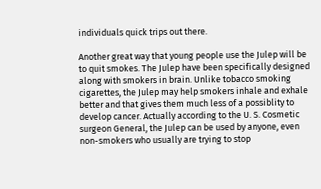individuals quick trips out there.

Another great way that young people use the Julep will be to quit smokes. The Julep have been specifically designed along with smokers in brain. Unlike tobacco smoking cigarettes, the Julep may help smokers inhale and exhale better and that gives them much less of a possiblity to develop cancer. Actually according to the U. S. Cosmetic surgeon General, the Julep can be used by anyone, even non-smokers who usually are trying to stop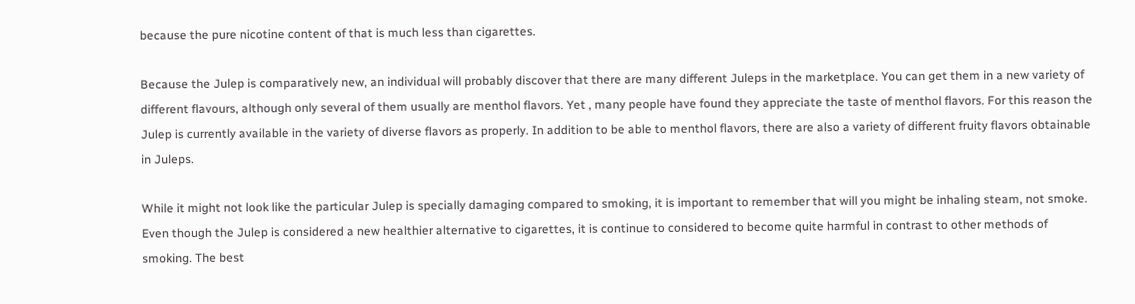because the pure nicotine content of that is much less than cigarettes.

Because the Julep is comparatively new, an individual will probably discover that there are many different Juleps in the marketplace. You can get them in a new variety of different flavours, although only several of them usually are menthol flavors. Yet , many people have found they appreciate the taste of menthol flavors. For this reason the Julep is currently available in the variety of diverse flavors as properly. In addition to be able to menthol flavors, there are also a variety of different fruity flavors obtainable in Juleps.

While it might not look like the particular Julep is specially damaging compared to smoking, it is important to remember that will you might be inhaling steam, not smoke. Even though the Julep is considered a new healthier alternative to cigarettes, it is continue to considered to become quite harmful in contrast to other methods of smoking. The best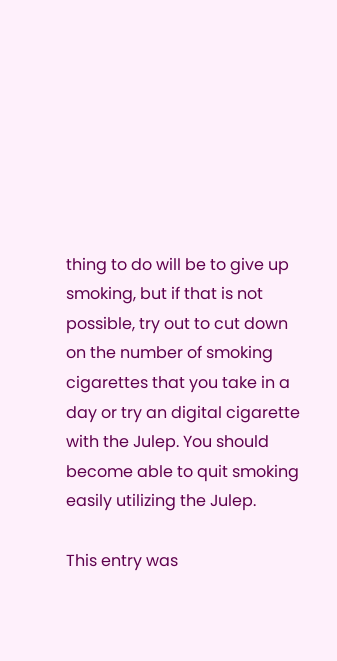thing to do will be to give up smoking, but if that is not possible, try out to cut down on the number of smoking cigarettes that you take in a day or try an digital cigarette with the Julep. You should become able to quit smoking easily utilizing the Julep.

This entry was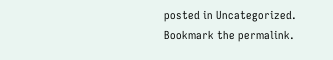posted in Uncategorized. Bookmark the permalink.